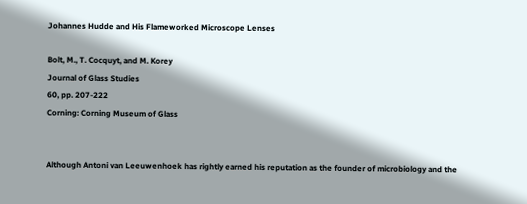Johannes Hudde and His Flameworked Microscope Lenses

Bolt, M., T. Cocquyt, and M. Korey
Journal of Glass Studies
60, pp. 207-222
Corning: Corning Museum of Glass


Although Antoni van Leeuwenhoek has rightly earned his reputation as the founder of microbiology and the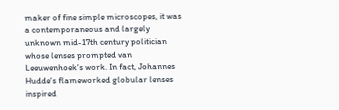maker of fine simple microscopes, it was a contemporaneous and largely unknown mid-17th century politician whose lenses prompted van Leeuwenhoek's work. In fact, Johannes Hudde's flameworked globular lenses inspired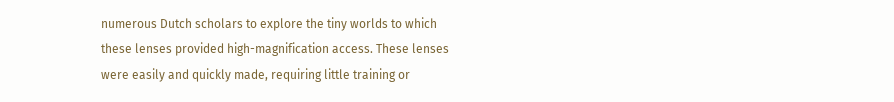numerous Dutch scholars to explore the tiny worlds to which these lenses provided high-magnification access. These lenses were easily and quickly made, requiring little training or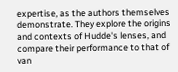expertise, as the authors themselves demonstrate. They explore the origins and contexts of Hudde's lenses, and compare their performance to that of van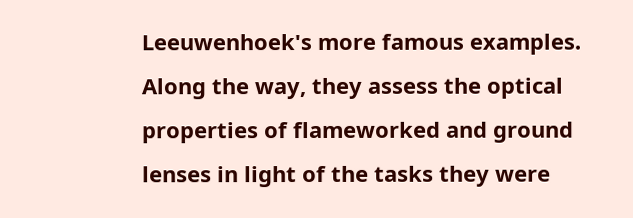Leeuwenhoek's more famous examples. Along the way, they assess the optical properties of flameworked and ground lenses in light of the tasks they were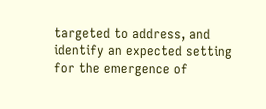targeted to address, and identify an expected setting for the emergence of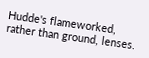Hudde's flameworked, rather than ground, lenses.